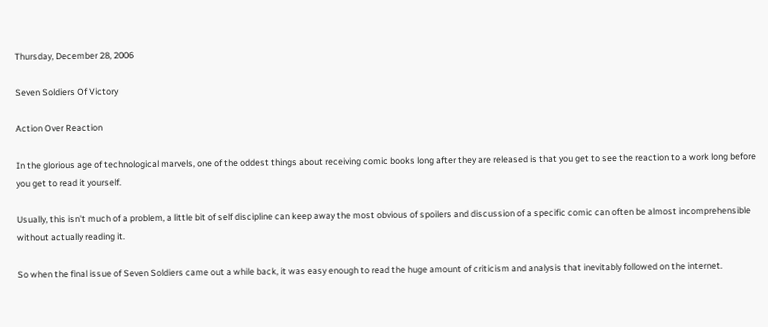Thursday, December 28, 2006

Seven Soldiers Of Victory

Action Over Reaction

In the glorious age of technological marvels, one of the oddest things about receiving comic books long after they are released is that you get to see the reaction to a work long before you get to read it yourself.

Usually, this isn't much of a problem, a little bit of self discipline can keep away the most obvious of spoilers and discussion of a specific comic can often be almost incomprehensible without actually reading it.

So when the final issue of Seven Soldiers came out a while back, it was easy enough to read the huge amount of criticism and analysis that inevitably followed on the internet.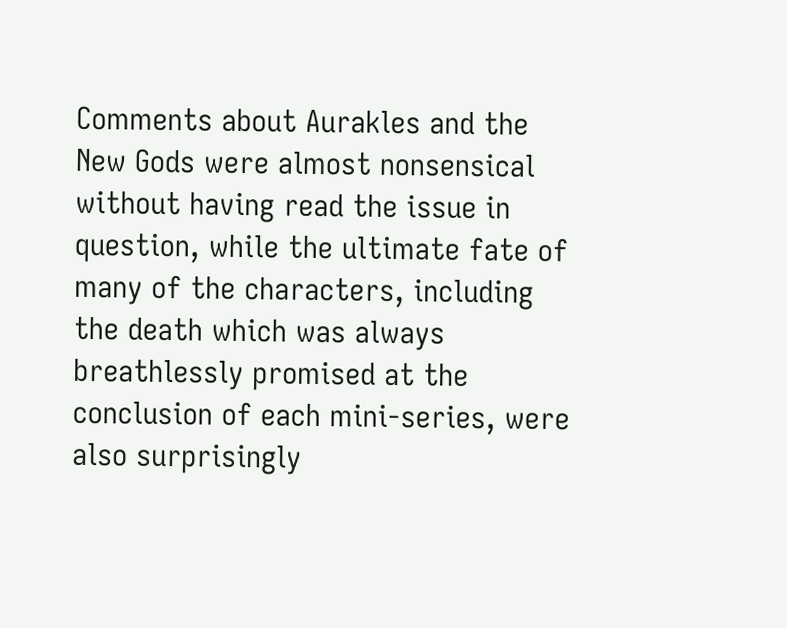Comments about Aurakles and the New Gods were almost nonsensical without having read the issue in question, while the ultimate fate of many of the characters, including the death which was always breathlessly promised at the conclusion of each mini-series, were also surprisingly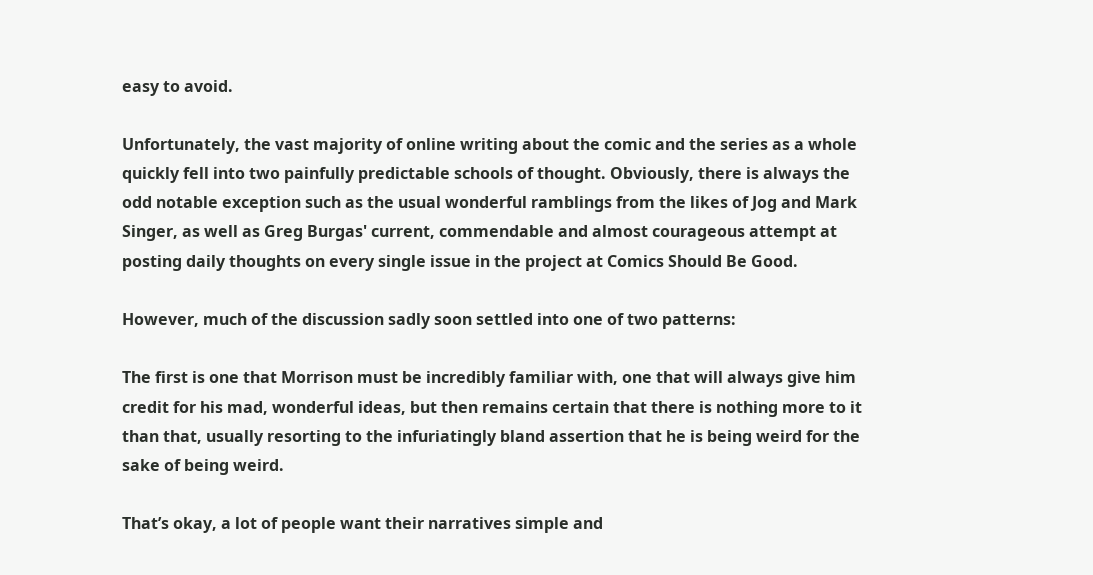easy to avoid.

Unfortunately, the vast majority of online writing about the comic and the series as a whole quickly fell into two painfully predictable schools of thought. Obviously, there is always the odd notable exception such as the usual wonderful ramblings from the likes of Jog and Mark Singer, as well as Greg Burgas' current, commendable and almost courageous attempt at posting daily thoughts on every single issue in the project at Comics Should Be Good.

However, much of the discussion sadly soon settled into one of two patterns:

The first is one that Morrison must be incredibly familiar with, one that will always give him credit for his mad, wonderful ideas, but then remains certain that there is nothing more to it than that, usually resorting to the infuriatingly bland assertion that he is being weird for the sake of being weird.

That’s okay, a lot of people want their narratives simple and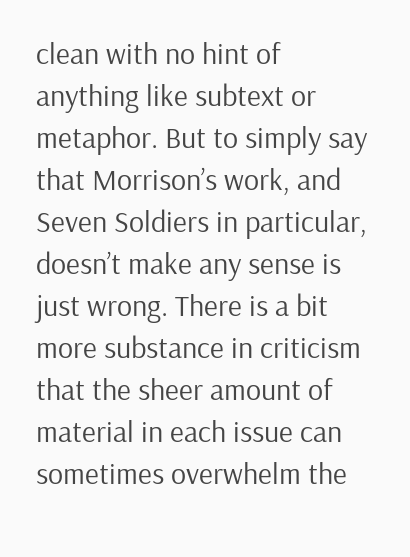clean with no hint of anything like subtext or metaphor. But to simply say that Morrison’s work, and Seven Soldiers in particular, doesn’t make any sense is just wrong. There is a bit more substance in criticism that the sheer amount of material in each issue can sometimes overwhelm the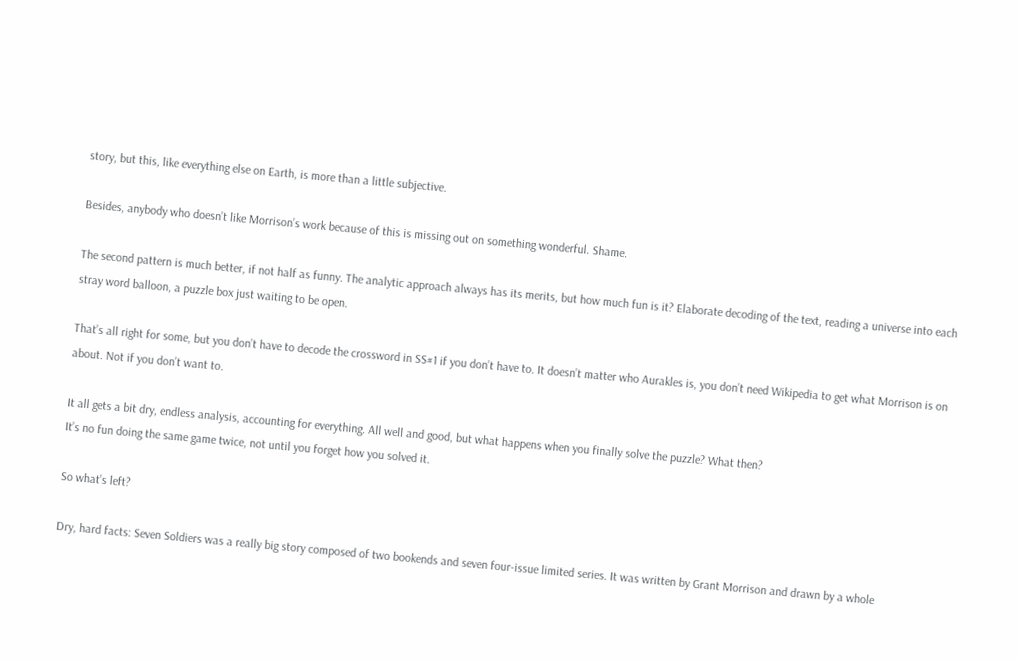story, but this, like everything else on Earth, is more than a little subjective.

Besides, anybody who doesn’t like Morrison’s work because of this is missing out on something wonderful. Shame.

The second pattern is much better, if not half as funny. The analytic approach always has its merits, but how much fun is it? Elaborate decoding of the text, reading a universe into each stray word balloon, a puzzle box just waiting to be open.

That’s all right for some, but you don’t have to decode the crossword in SS#1 if you don’t have to. It doesn’t matter who Aurakles is, you don’t need Wikipedia to get what Morrison is on about. Not if you don’t want to.

It all gets a bit dry, endless analysis, accounting for everything. All well and good, but what happens when you finally solve the puzzle? What then?
It’s no fun doing the same game twice, not until you forget how you solved it.

So what’s left?

Dry, hard facts: Seven Soldiers was a really big story composed of two bookends and seven four-issue limited series. It was written by Grant Morrison and drawn by a whole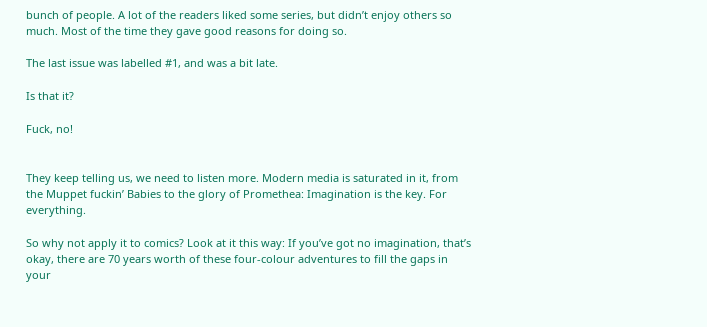bunch of people. A lot of the readers liked some series, but didn’t enjoy others so much. Most of the time they gave good reasons for doing so.

The last issue was labelled #1, and was a bit late.

Is that it?

Fuck, no!


They keep telling us, we need to listen more. Modern media is saturated in it, from the Muppet fuckin’ Babies to the glory of Promethea: Imagination is the key. For everything.

So why not apply it to comics? Look at it this way: If you’ve got no imagination, that’s okay, there are 70 years worth of these four-colour adventures to fill the gaps in your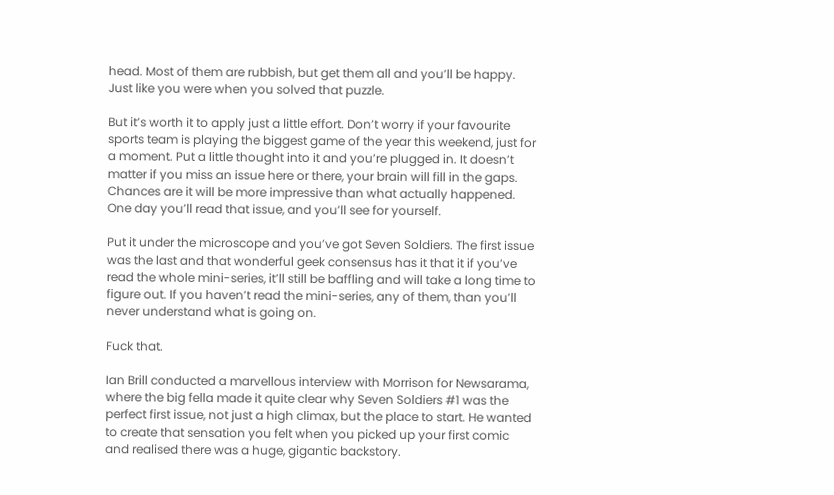head. Most of them are rubbish, but get them all and you’ll be happy. Just like you were when you solved that puzzle.

But it’s worth it to apply just a little effort. Don’t worry if your favourite sports team is playing the biggest game of the year this weekend, just for a moment. Put a little thought into it and you’re plugged in. It doesn’t matter if you miss an issue here or there, your brain will fill in the gaps. Chances are it will be more impressive than what actually happened. One day you’ll read that issue, and you’ll see for yourself.

Put it under the microscope and you’ve got Seven Soldiers. The first issue was the last and that wonderful geek consensus has it that it if you’ve read the whole mini-series, it’ll still be baffling and will take a long time to figure out. If you haven’t read the mini-series, any of them, than you’ll never understand what is going on.

Fuck that.

Ian Brill conducted a marvellous interview with Morrison for Newsarama, where the big fella made it quite clear why Seven Soldiers #1 was the perfect first issue, not just a high climax, but the place to start. He wanted to create that sensation you felt when you picked up your first comic and realised there was a huge, gigantic backstory.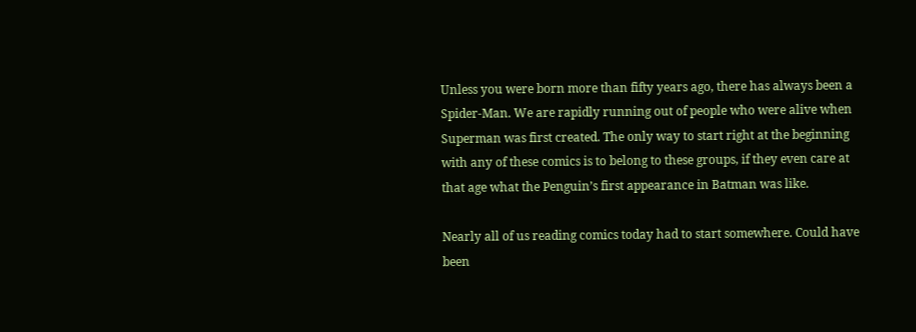Unless you were born more than fifty years ago, there has always been a Spider-Man. We are rapidly running out of people who were alive when Superman was first created. The only way to start right at the beginning with any of these comics is to belong to these groups, if they even care at that age what the Penguin’s first appearance in Batman was like.

Nearly all of us reading comics today had to start somewhere. Could have been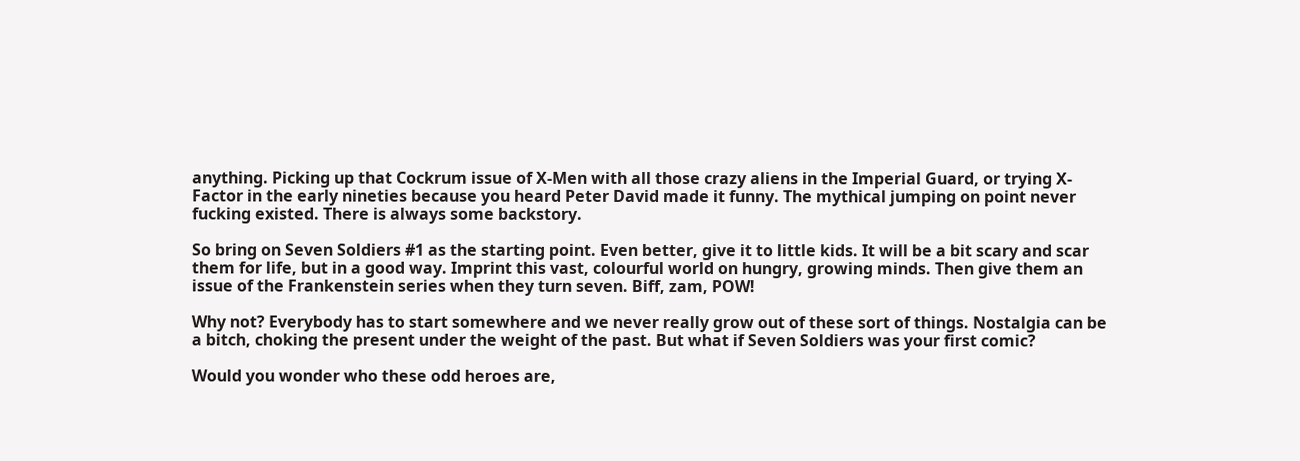anything. Picking up that Cockrum issue of X-Men with all those crazy aliens in the Imperial Guard, or trying X-Factor in the early nineties because you heard Peter David made it funny. The mythical jumping on point never fucking existed. There is always some backstory.

So bring on Seven Soldiers #1 as the starting point. Even better, give it to little kids. It will be a bit scary and scar them for life, but in a good way. Imprint this vast, colourful world on hungry, growing minds. Then give them an issue of the Frankenstein series when they turn seven. Biff, zam, POW!

Why not? Everybody has to start somewhere and we never really grow out of these sort of things. Nostalgia can be a bitch, choking the present under the weight of the past. But what if Seven Soldiers was your first comic?

Would you wonder who these odd heroes are,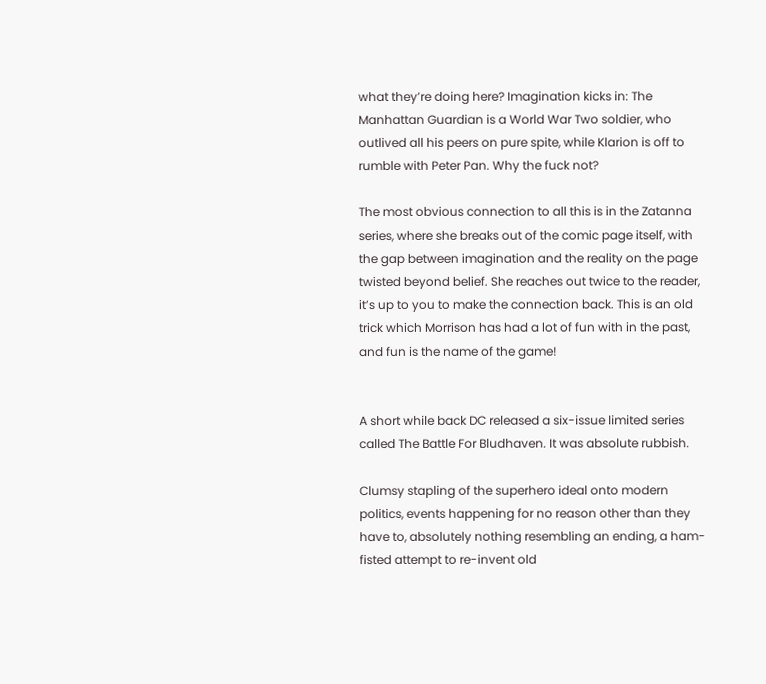what they’re doing here? Imagination kicks in: The Manhattan Guardian is a World War Two soldier, who outlived all his peers on pure spite, while Klarion is off to rumble with Peter Pan. Why the fuck not?

The most obvious connection to all this is in the Zatanna series, where she breaks out of the comic page itself, with the gap between imagination and the reality on the page twisted beyond belief. She reaches out twice to the reader, it’s up to you to make the connection back. This is an old trick which Morrison has had a lot of fun with in the past, and fun is the name of the game!


A short while back DC released a six-issue limited series called The Battle For Bludhaven. It was absolute rubbish.

Clumsy stapling of the superhero ideal onto modern politics, events happening for no reason other than they have to, absolutely nothing resembling an ending, a ham-fisted attempt to re-invent old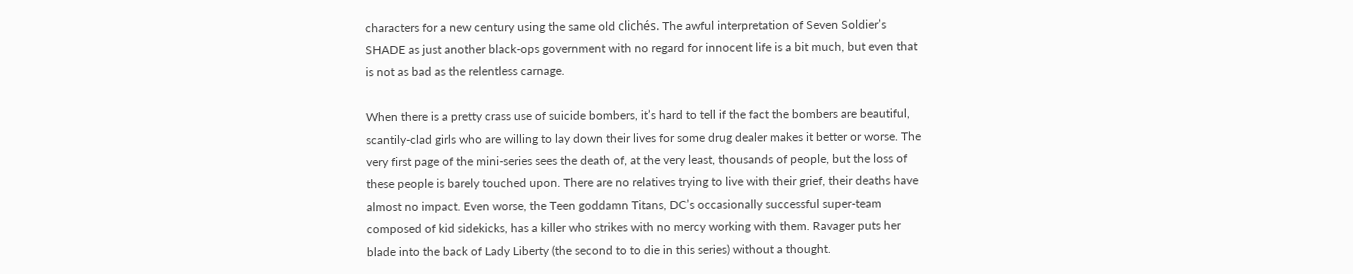characters for a new century using the same old clichés. The awful interpretation of Seven Soldier’s SHADE as just another black-ops government with no regard for innocent life is a bit much, but even that is not as bad as the relentless carnage.

When there is a pretty crass use of suicide bombers, it’s hard to tell if the fact the bombers are beautiful, scantily-clad girls who are willing to lay down their lives for some drug dealer makes it better or worse. The very first page of the mini-series sees the death of, at the very least, thousands of people, but the loss of these people is barely touched upon. There are no relatives trying to live with their grief, their deaths have almost no impact. Even worse, the Teen goddamn Titans, DC’s occasionally successful super-team composed of kid sidekicks, has a killer who strikes with no mercy working with them. Ravager puts her blade into the back of Lady Liberty (the second to to die in this series) without a thought.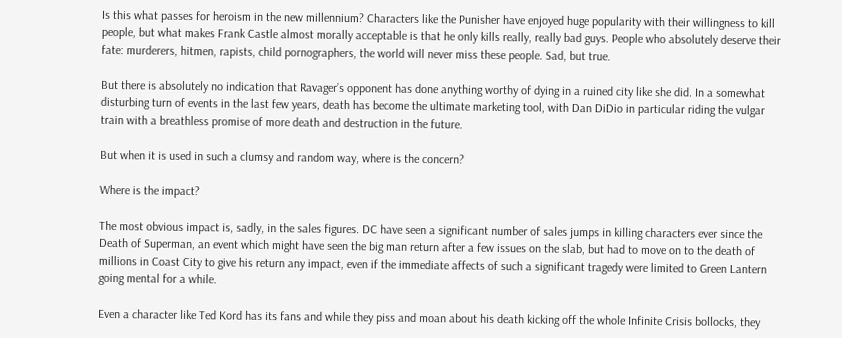Is this what passes for heroism in the new millennium? Characters like the Punisher have enjoyed huge popularity with their willingness to kill people, but what makes Frank Castle almost morally acceptable is that he only kills really, really bad guys. People who absolutely deserve their fate: murderers, hitmen, rapists, child pornographers, the world will never miss these people. Sad, but true.

But there is absolutely no indication that Ravager’s opponent has done anything worthy of dying in a ruined city like she did. In a somewhat disturbing turn of events in the last few years, death has become the ultimate marketing tool, with Dan DiDio in particular riding the vulgar train with a breathless promise of more death and destruction in the future.

But when it is used in such a clumsy and random way, where is the concern?

Where is the impact?

The most obvious impact is, sadly, in the sales figures. DC have seen a significant number of sales jumps in killing characters ever since the Death of Superman, an event which might have seen the big man return after a few issues on the slab, but had to move on to the death of millions in Coast City to give his return any impact, even if the immediate affects of such a significant tragedy were limited to Green Lantern going mental for a while.

Even a character like Ted Kord has its fans and while they piss and moan about his death kicking off the whole Infinite Crisis bollocks, they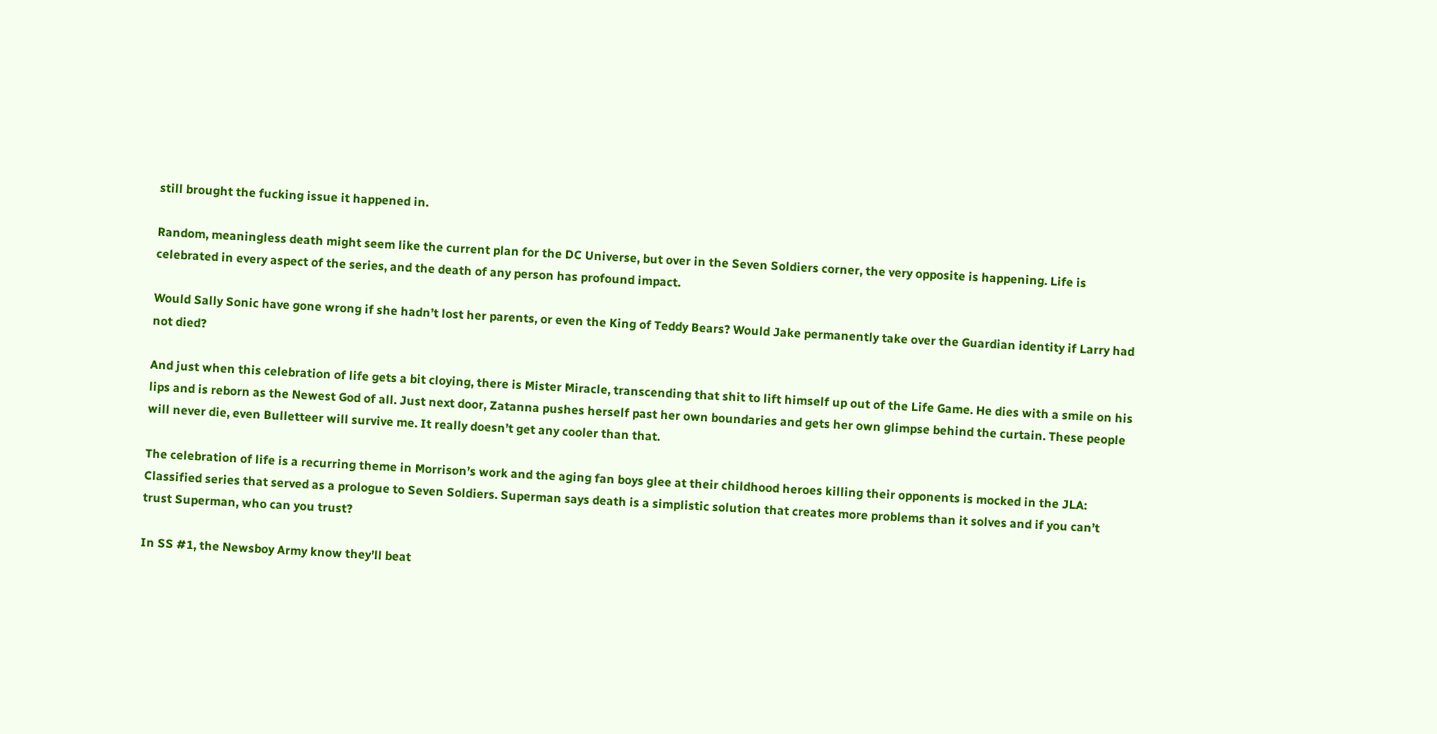still brought the fucking issue it happened in.

Random, meaningless death might seem like the current plan for the DC Universe, but over in the Seven Soldiers corner, the very opposite is happening. Life is celebrated in every aspect of the series, and the death of any person has profound impact.

Would Sally Sonic have gone wrong if she hadn’t lost her parents, or even the King of Teddy Bears? Would Jake permanently take over the Guardian identity if Larry had not died?

And just when this celebration of life gets a bit cloying, there is Mister Miracle, transcending that shit to lift himself up out of the Life Game. He dies with a smile on his lips and is reborn as the Newest God of all. Just next door, Zatanna pushes herself past her own boundaries and gets her own glimpse behind the curtain. These people will never die, even Bulletteer will survive me. It really doesn’t get any cooler than that.

The celebration of life is a recurring theme in Morrison’s work and the aging fan boys glee at their childhood heroes killing their opponents is mocked in the JLA: Classified series that served as a prologue to Seven Soldiers. Superman says death is a simplistic solution that creates more problems than it solves and if you can’t trust Superman, who can you trust?

In SS #1, the Newsboy Army know they’ll beat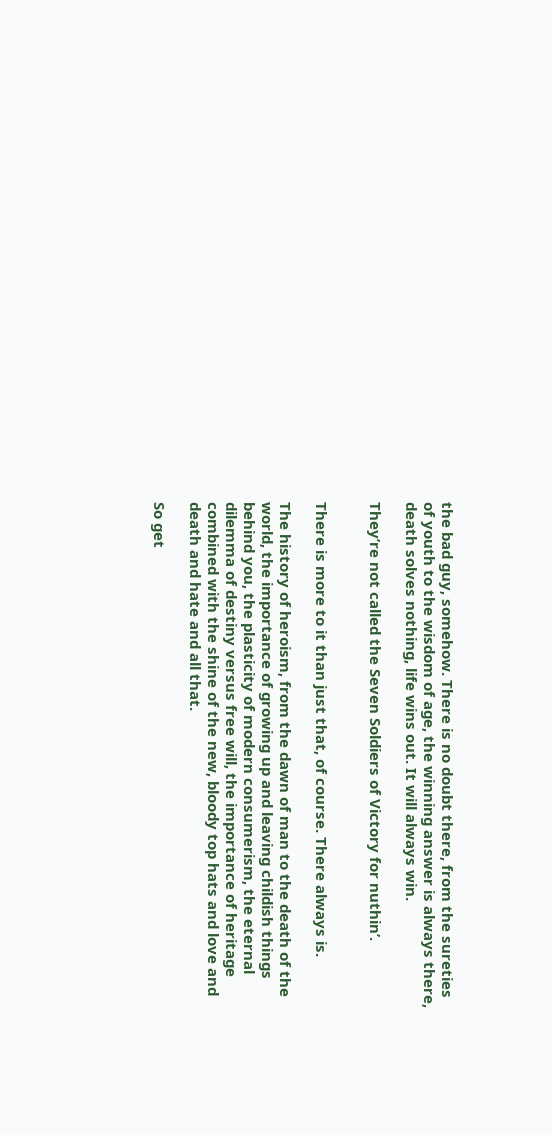the bad guy, somehow. There is no doubt there, from the sureties of youth to the wisdom of age, the winning answer is always there, death solves nothing, life wins out. It will always win.

They’re not called the Seven Soldiers of Victory for nuthin’.


There is more to it than just that, of course. There always is.

The history of heroism, from the dawn of man to the death of the world, the importance of growing up and leaving childish things behind you, the plasticity of modern consumerism, the eternal dilemma of destiny versus free will, the importance of heritage combined with the shine of the new, bloody top hats and love and death and hate and all that.

So get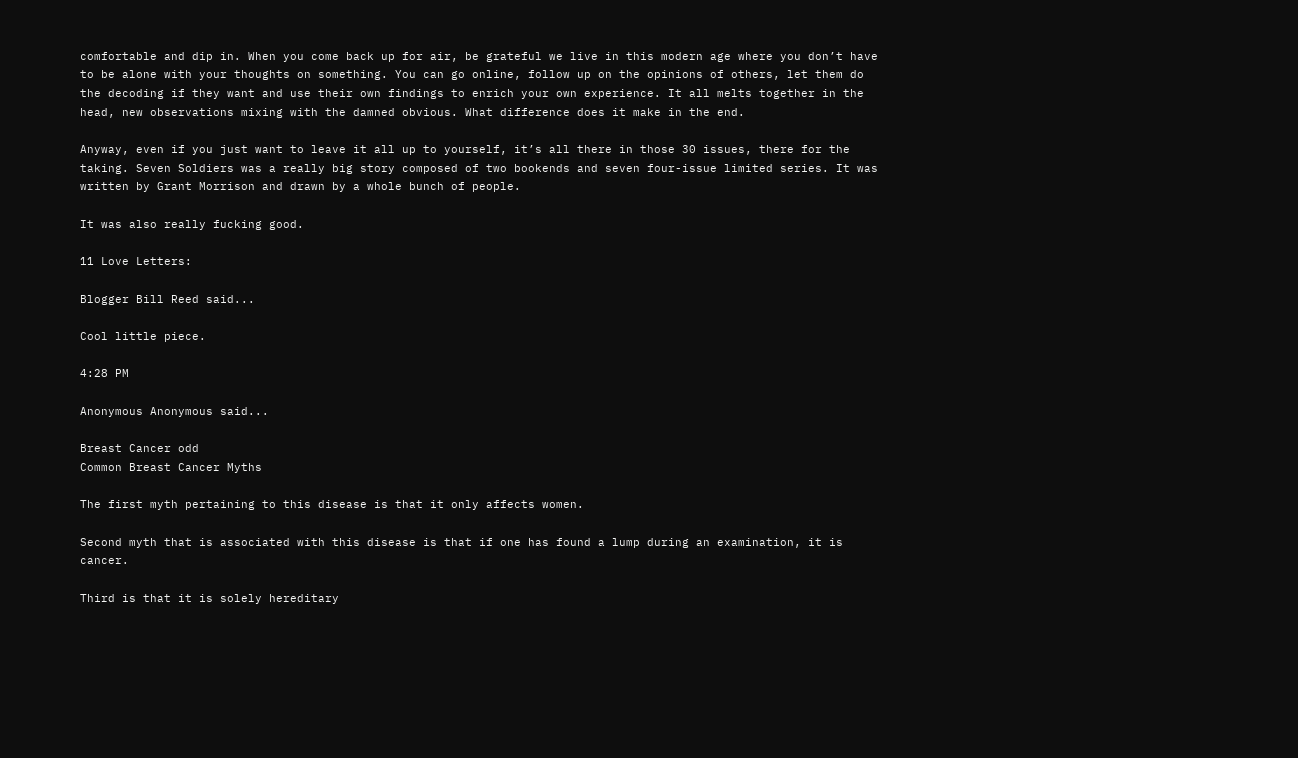comfortable and dip in. When you come back up for air, be grateful we live in this modern age where you don’t have to be alone with your thoughts on something. You can go online, follow up on the opinions of others, let them do the decoding if they want and use their own findings to enrich your own experience. It all melts together in the head, new observations mixing with the damned obvious. What difference does it make in the end.

Anyway, even if you just want to leave it all up to yourself, it’s all there in those 30 issues, there for the taking. Seven Soldiers was a really big story composed of two bookends and seven four-issue limited series. It was written by Grant Morrison and drawn by a whole bunch of people.

It was also really fucking good.

11 Love Letters:

Blogger Bill Reed said...

Cool little piece.

4:28 PM

Anonymous Anonymous said...

Breast Cancer odd
Common Breast Cancer Myths

The first myth pertaining to this disease is that it only affects women.

Second myth that is associated with this disease is that if one has found a lump during an examination, it is cancer.

Third is that it is solely hereditary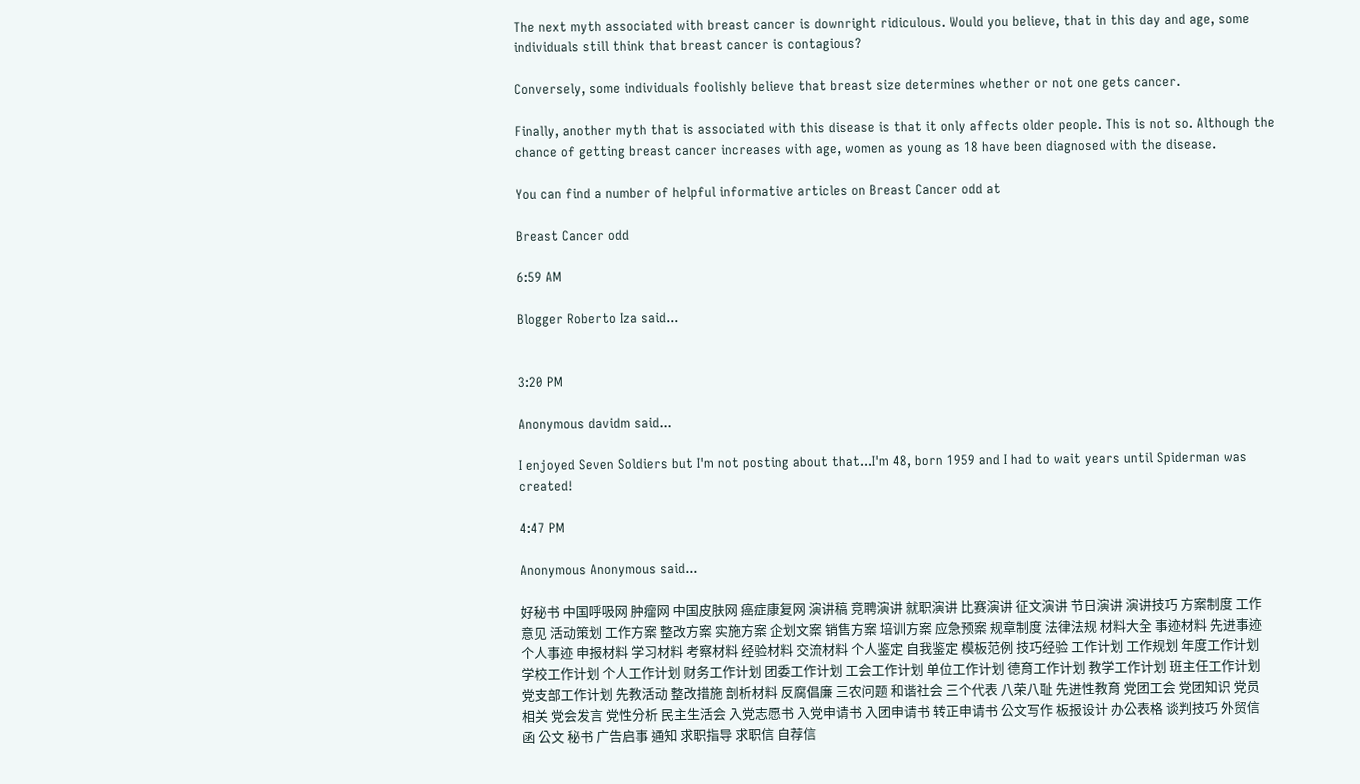The next myth associated with breast cancer is downright ridiculous. Would you believe, that in this day and age, some individuals still think that breast cancer is contagious?

Conversely, some individuals foolishly believe that breast size determines whether or not one gets cancer.

Finally, another myth that is associated with this disease is that it only affects older people. This is not so. Although the chance of getting breast cancer increases with age, women as young as 18 have been diagnosed with the disease.

You can find a number of helpful informative articles on Breast Cancer odd at

Breast Cancer odd

6:59 AM

Blogger Roberto Iza said...


3:20 PM

Anonymous davidm said...

I enjoyed Seven Soldiers but I'm not posting about that...I'm 48, born 1959 and I had to wait years until Spiderman was created!

4:47 PM

Anonymous Anonymous said...

好秘书 中国呼吸网 肿瘤网 中国皮肤网 癌症康复网 演讲稿 竞聘演讲 就职演讲 比赛演讲 征文演讲 节日演讲 演讲技巧 方案制度 工作意见 活动策划 工作方案 整改方案 实施方案 企划文案 销售方案 培训方案 应急预案 规章制度 法律法规 材料大全 事迹材料 先进事迹 个人事迹 申报材料 学习材料 考察材料 经验材料 交流材料 个人鉴定 自我鉴定 模板范例 技巧经验 工作计划 工作规划 年度工作计划 学校工作计划 个人工作计划 财务工作计划 团委工作计划 工会工作计划 单位工作计划 德育工作计划 教学工作计划 班主任工作计划 党支部工作计划 先教活动 整改措施 剖析材料 反腐倡廉 三农问题 和谐社会 三个代表 八荣八耻 先进性教育 党团工会 党团知识 党员相关 党会发言 党性分析 民主生活会 入党志愿书 入党申请书 入团申请书 转正申请书 公文写作 板报设计 办公表格 谈判技巧 外贸信函 公文 秘书 广告启事 通知 求职指导 求职信 自荐信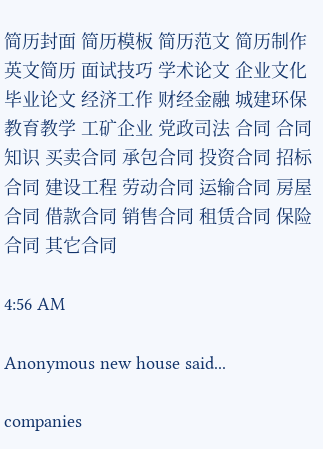简历封面 简历模板 简历范文 简历制作 英文简历 面试技巧 学术论文 企业文化 毕业论文 经济工作 财经金融 城建环保 教育教学 工矿企业 党政司法 合同 合同知识 买卖合同 承包合同 投资合同 招标合同 建设工程 劳动合同 运输合同 房屋合同 借款合同 销售合同 租赁合同 保险合同 其它合同

4:56 AM

Anonymous new house said...

companies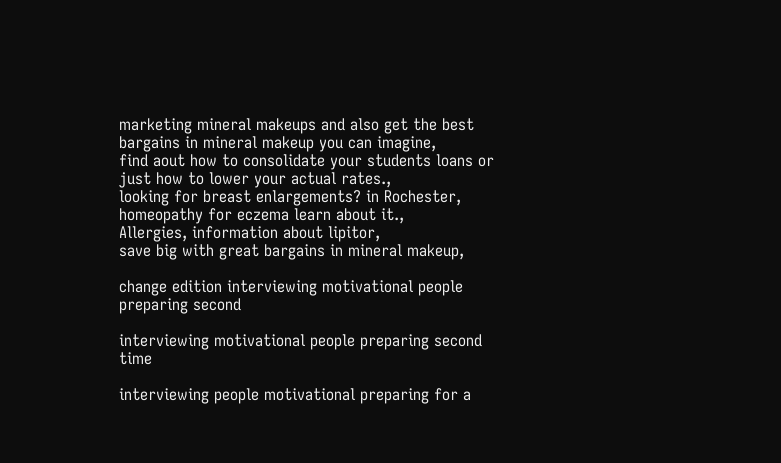marketing mineral makeups and also get the best bargains in mineral makeup you can imagine,
find aout how to consolidate your students loans or just how to lower your actual rates.,
looking for breast enlargements? in Rochester,
homeopathy for eczema learn about it.,
Allergies, information about lipitor,
save big with great bargains in mineral makeup,

change edition interviewing motivational people preparing second

interviewing motivational people preparing second time

interviewing people motivational preparing for a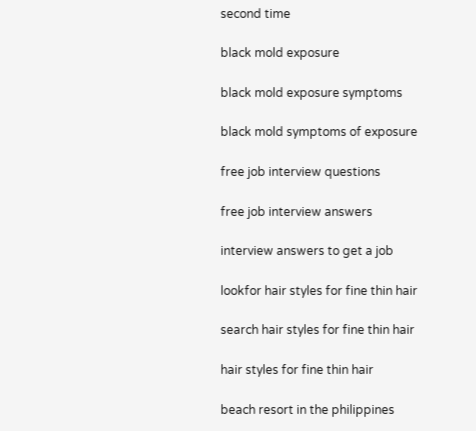second time

black mold exposure

black mold exposure symptoms

black mold symptoms of exposure

free job interview questions

free job interview answers

interview answers to get a job

lookfor hair styles for fine thin hair

search hair styles for fine thin hair

hair styles for fine thin hair

beach resort in the philippines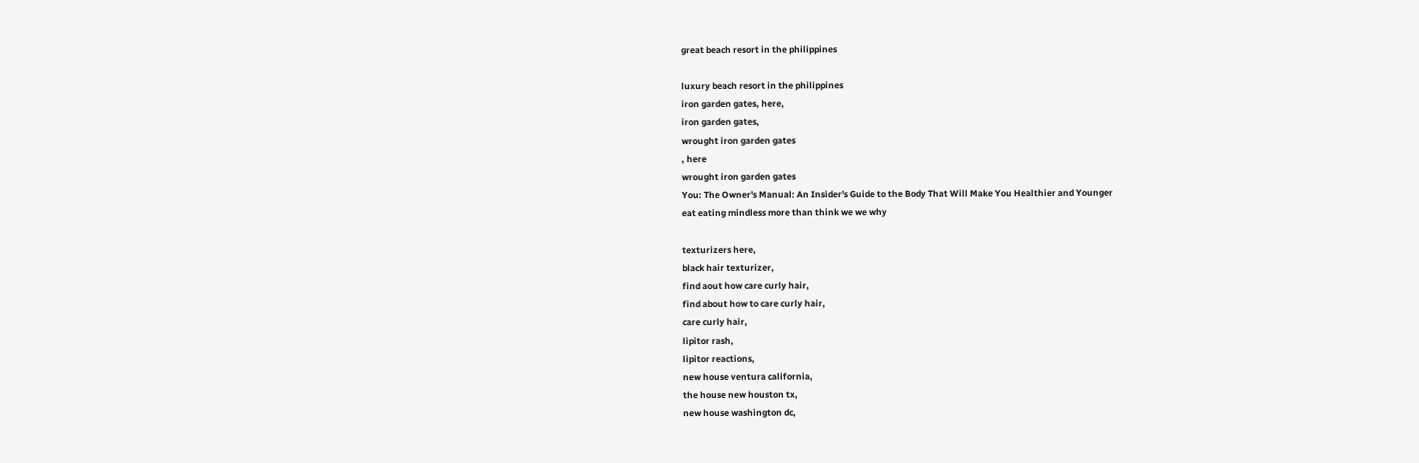great beach resort in the philippines

luxury beach resort in the philippines
iron garden gates, here,
iron garden gates,
wrought iron garden gates
, here
wrought iron garden gates
You: The Owner's Manual: An Insider's Guide to the Body That Will Make You Healthier and Younger
eat eating mindless more than think we we why

texturizers here,
black hair texturizer,
find aout how care curly hair,
find about how to care curly hair,
care curly hair,
lipitor rash,
lipitor reactions,
new house ventura california,
the house new houston tx,
new house washington dc,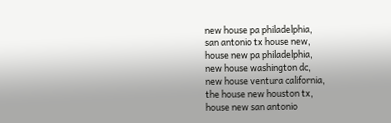new house pa philadelphia,
san antonio tx house new,
house new pa philadelphia,
new house washington dc,
new house ventura california,
the house new houston tx,
house new san antonio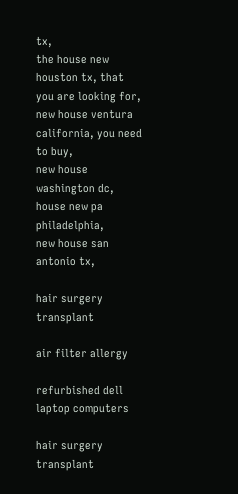tx,
the house new houston tx, that you are looking for,
new house ventura california, you need to buy,
new house washington dc,
house new pa philadelphia,
new house san antonio tx,

hair surgery transplant

air filter allergy

refurbished dell laptop computers

hair surgery transplant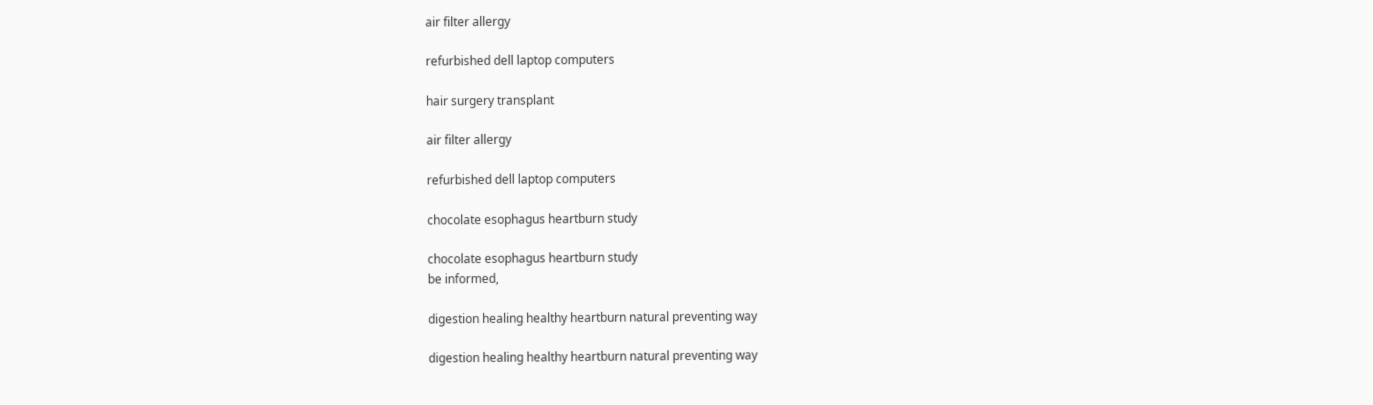air filter allergy

refurbished dell laptop computers

hair surgery transplant

air filter allergy

refurbished dell laptop computers

chocolate esophagus heartburn study

chocolate esophagus heartburn study
be informed,

digestion healing healthy heartburn natural preventing way

digestion healing healthy heartburn natural preventing way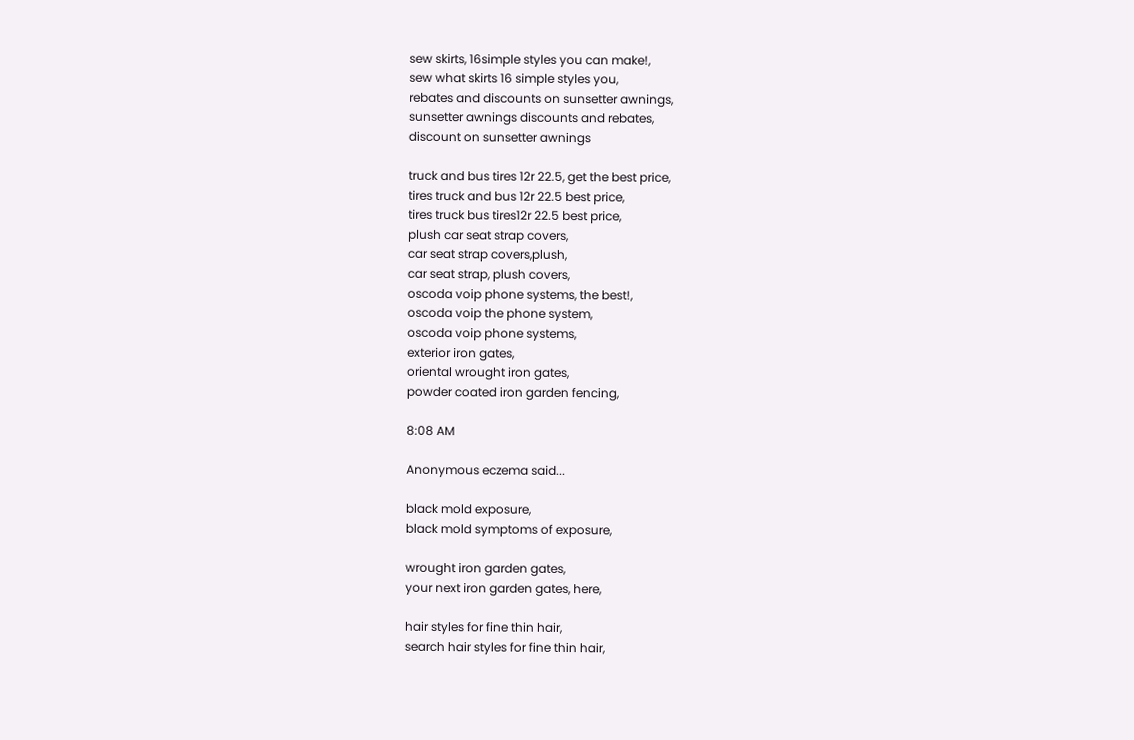sew skirts, 16simple styles you can make!,
sew what skirts 16 simple styles you,
rebates and discounts on sunsetter awnings,
sunsetter awnings discounts and rebates,
discount on sunsetter awnings

truck and bus tires 12r 22.5, get the best price,
tires truck and bus 12r 22.5 best price,
tires truck bus tires12r 22.5 best price,
plush car seat strap covers,
car seat strap covers,plush,
car seat strap, plush covers,
oscoda voip phone systems, the best!,
oscoda voip the phone system,
oscoda voip phone systems,
exterior iron gates,
oriental wrought iron gates,
powder coated iron garden fencing,

8:08 AM

Anonymous eczema said...

black mold exposure,
black mold symptoms of exposure,

wrought iron garden gates,
your next iron garden gates, here,

hair styles for fine thin hair,
search hair styles for fine thin hair,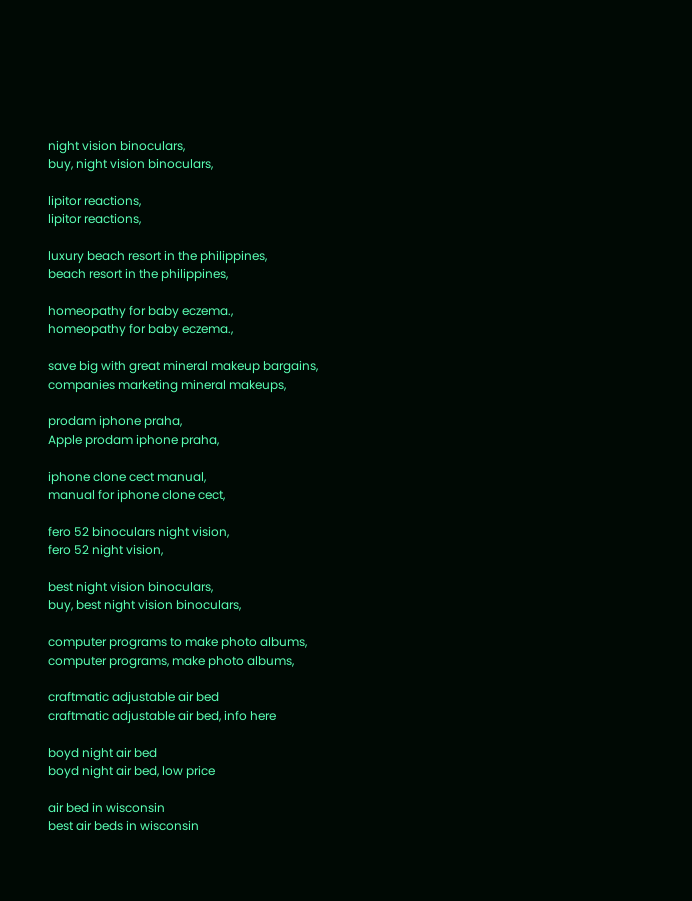night vision binoculars,
buy, night vision binoculars,

lipitor reactions,
lipitor reactions,

luxury beach resort in the philippines,
beach resort in the philippines,

homeopathy for baby eczema.,
homeopathy for baby eczema.,

save big with great mineral makeup bargains,
companies marketing mineral makeups,

prodam iphone praha,
Apple prodam iphone praha,

iphone clone cect manual,
manual for iphone clone cect,

fero 52 binoculars night vision,
fero 52 night vision,

best night vision binoculars,
buy, best night vision binoculars,

computer programs to make photo albums,
computer programs, make photo albums,

craftmatic adjustable air bed
craftmatic adjustable air bed, info here

boyd night air bed
boyd night air bed, low price

air bed in wisconsin
best air beds in wisconsin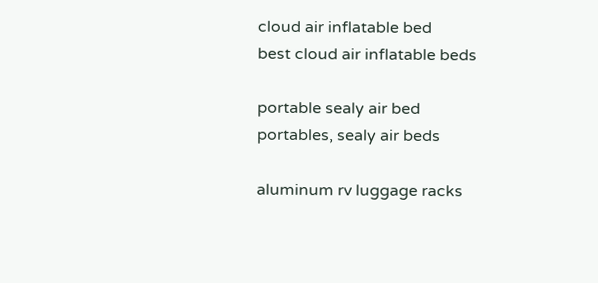cloud air inflatable bed
best cloud air inflatable beds

portable sealy air bed
portables, sealy air beds

aluminum rv luggage racks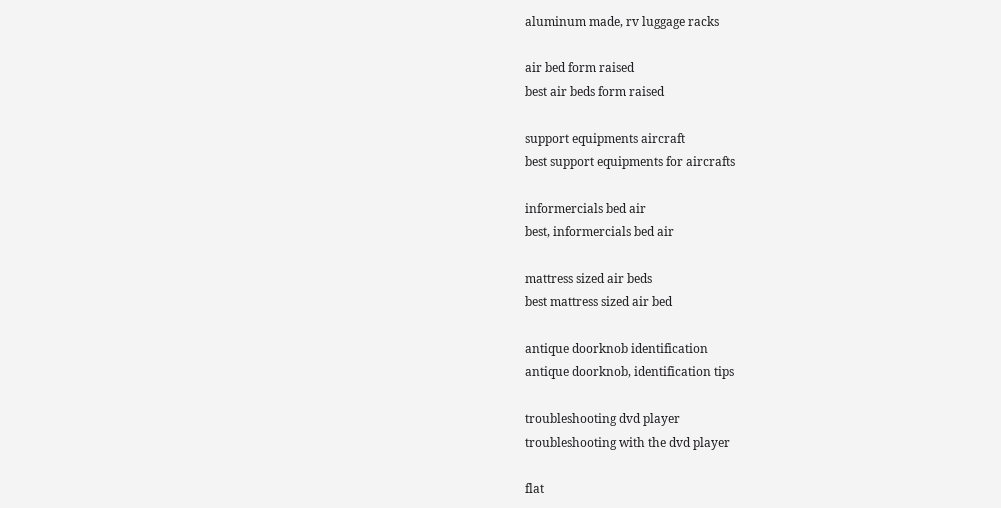aluminum made, rv luggage racks

air bed form raised
best air beds form raised

support equipments aircraft
best support equipments for aircrafts

informercials bed air
best, informercials bed air

mattress sized air beds
best mattress sized air bed

antique doorknob identification
antique doorknob, identification tips

troubleshooting dvd player
troubleshooting with the dvd player

flat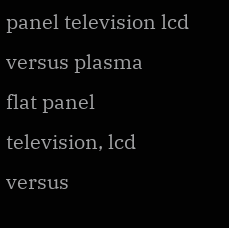panel television lcd versus plasma
flat panel television, lcd versus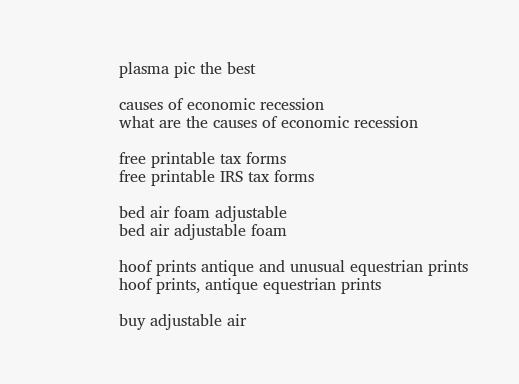plasma pic the best

causes of economic recession
what are the causes of economic recession

free printable tax forms
free printable IRS tax forms

bed air foam adjustable
bed air adjustable foam

hoof prints antique and unusual equestrian prints
hoof prints, antique equestrian prints

buy adjustable air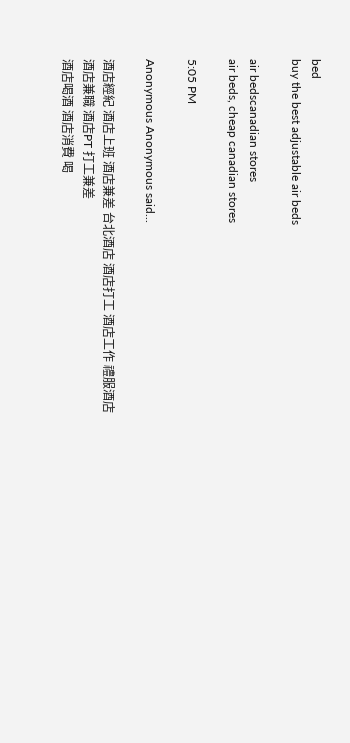bed
buy the best adjustable air beds

air bedscanadian stores
air beds, cheap canadian stores

5:05 PM

Anonymous Anonymous said...

酒店經紀 酒店上班 酒店兼差 台北酒店 酒店打工 酒店工作 禮服酒店
酒店兼職 酒店PT 打工兼差
酒店喝酒 酒店消費 喝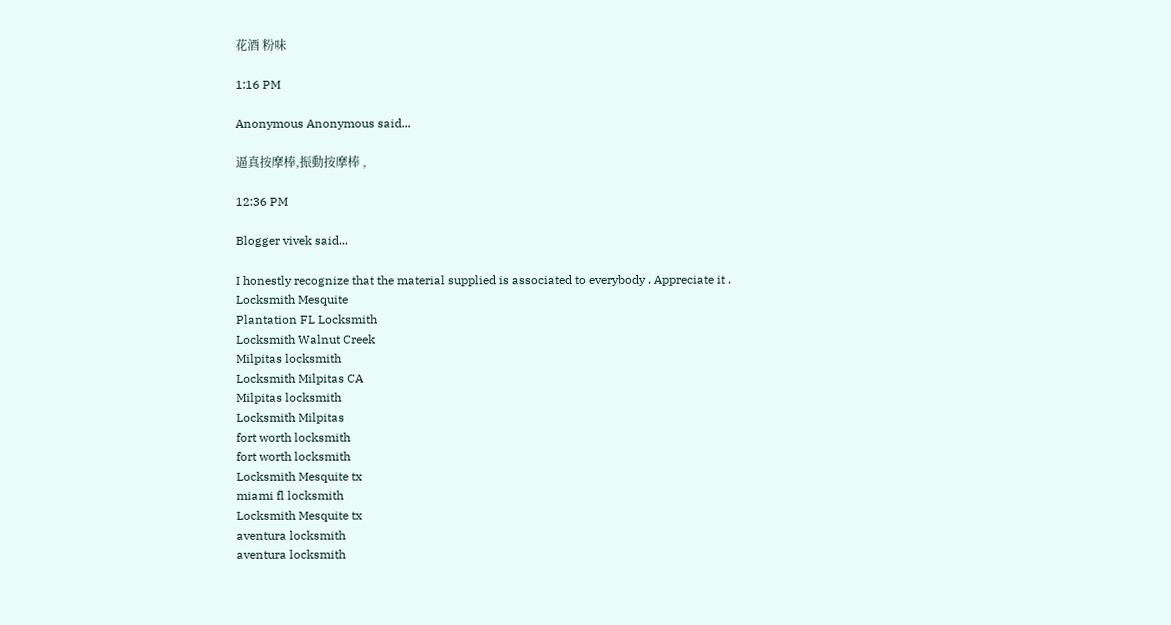花酒 粉味

1:16 PM

Anonymous Anonymous said...

逼真按摩棒,振動按摩棒 ,

12:36 PM

Blogger vivek said...

I honestly recognize that the material supplied is associated to everybody . Appreciate it .
Locksmith Mesquite
Plantation FL Locksmith
Locksmith Walnut Creek
Milpitas locksmith
Locksmith Milpitas CA
Milpitas locksmith
Locksmith Milpitas
fort worth locksmith
fort worth locksmith
Locksmith Mesquite tx
miami fl locksmith
Locksmith Mesquite tx
aventura locksmith
aventura locksmith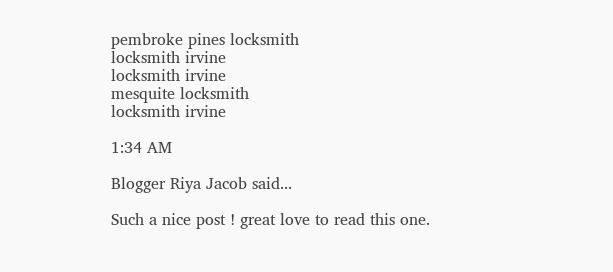pembroke pines locksmith
locksmith irvine
locksmith irvine
mesquite locksmith
locksmith irvine

1:34 AM

Blogger Riya Jacob said...

Such a nice post ! great love to read this one.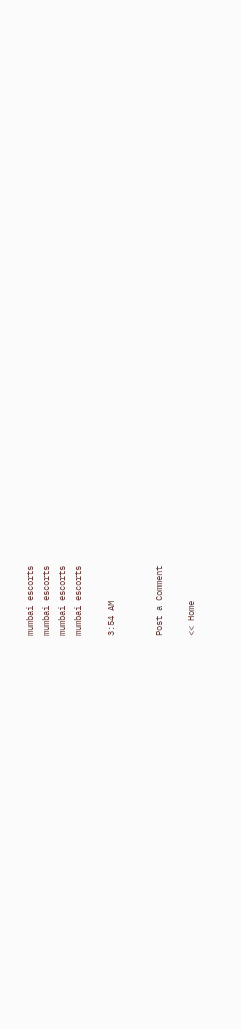mumbai escorts
mumbai escorts
mumbai escorts
mumbai escorts

3:54 AM


Post a Comment

<< Home